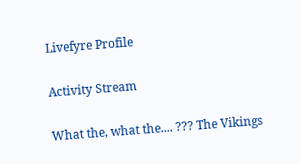Livefyre Profile

Activity Stream

What the, what the.... ??? The Vikings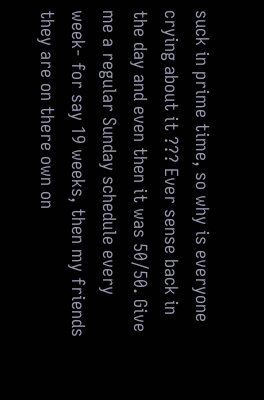suck in prime time, so why is everyone crying about it ??? Ever sense back in the day and even then it was 50/50. Give me a regular Sunday schedule every week- for say 19 weeks, then my friends they are on there own on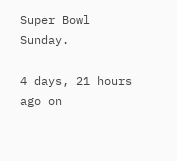Super Bowl Sunday.

4 days, 21 hours ago on